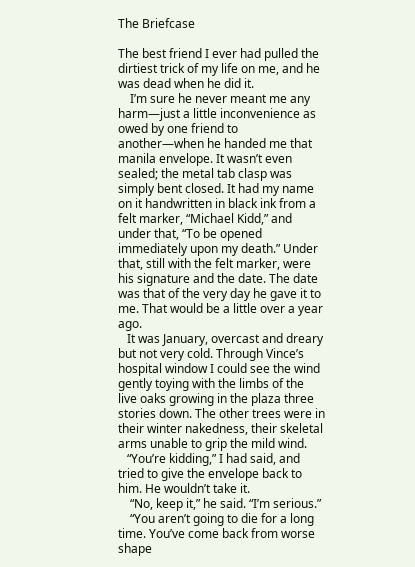The Briefcase

The best friend I ever had pulled the dirtiest trick of my life on me, and he was dead when he did it.
    I’m sure he never meant me any harm—just a little inconvenience as owed by one friend to another—when he handed me that manila envelope. It wasn’t even sealed; the metal tab clasp was simply bent closed. It had my name on it handwritten in black ink from a felt marker, “Michael Kidd,” and under that, “To be opened immediately upon my death.” Under that, still with the felt marker, were his signature and the date. The date was that of the very day he gave it to me. That would be a little over a year ago.
   It was January, overcast and dreary but not very cold. Through Vince’s hospital window I could see the wind gently toying with the limbs of the live oaks growing in the plaza three stories down. The other trees were in their winter nakedness, their skeletal arms unable to grip the mild wind.
   “You’re kidding,” I had said, and tried to give the envelope back to him. He wouldn’t take it.
    “No, keep it,” he said. “I’m serious.”
    “You aren’t going to die for a long time. You’ve come back from worse shape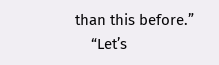than this before.”
    “Let’s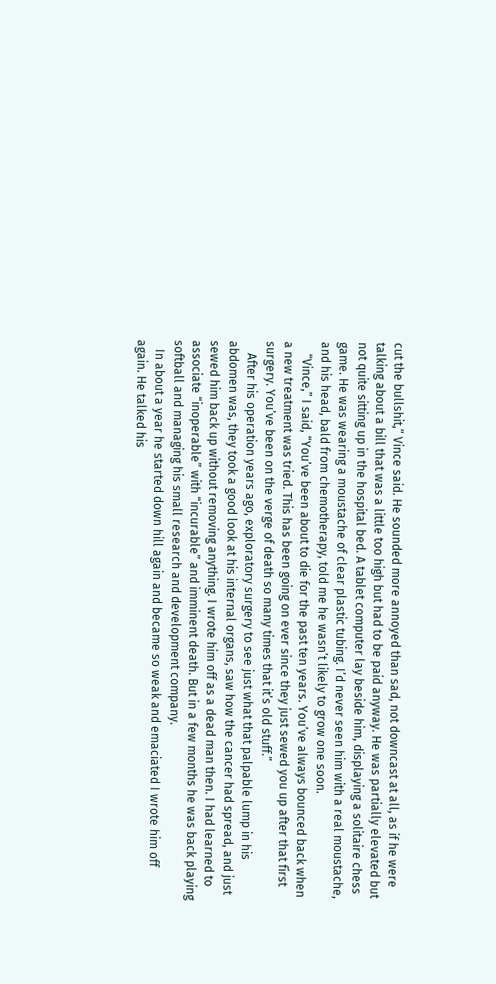cut the bullshit,” Vince said. He sounded more annoyed than sad, not downcast at all, as if he were talking about a bill that was a little too high but had to be paid anyway. He was partially elevated but not quite sitting up in the hospital bed. A tablet computer lay beside him, displaying a solitaire chess game. He was wearing a moustache of clear plastic tubing. I’d never seen him with a real moustache, and his head, bald from chemotherapy, told me he wasn’t likely to grow one soon.
    “Vince,” I said, “You’ve been about to die for the past ten years. You’ve always bounced back when a new treatment was tried. This has been going on ever since they just sewed you up after that first surgery. You’ve been on the verge of death so many times that it’s old stuff.”
    After his operation years ago, exploratory surgery to see just what that palpable lump in his abdomen was, they took a good look at his internal organs, saw how the cancer had spread, and just sewed him back up without removing anything. I wrote him off as a dead man then. I had learned to associate “inoperable” with “incurable” and imminent death. But in a few months he was back playing softball and managing his small research and development company.
   In about a year he started down hill again and became so weak and emaciated I wrote him off again. He talked his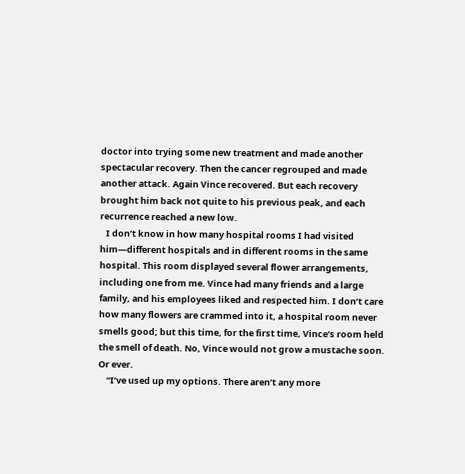doctor into trying some new treatment and made another spectacular recovery. Then the cancer regrouped and made another attack. Again Vince recovered. But each recovery brought him back not quite to his previous peak, and each recurrence reached a new low.
   I don’t know in how many hospital rooms I had visited him—different hospitals and in different rooms in the same hospital. This room displayed several flower arrangements, including one from me. Vince had many friends and a large family, and his employees liked and respected him. I don’t care how many flowers are crammed into it, a hospital room never smells good; but this time, for the first time, Vince’s room held the smell of death. No, Vince would not grow a mustache soon. Or ever.
    “I’ve used up my options. There aren’t any more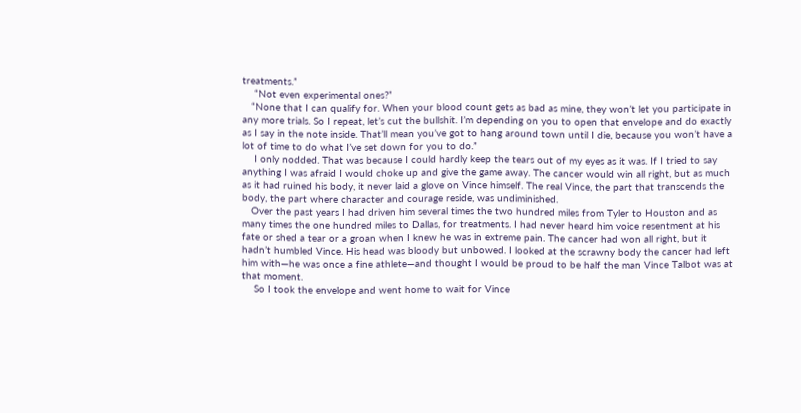treatments.”
    “Not even experimental ones?”
   “None that I can qualify for. When your blood count gets as bad as mine, they won’t let you participate in any more trials. So I repeat, let’s cut the bullshit. I’m depending on you to open that envelope and do exactly as I say in the note inside. That’ll mean you’ve got to hang around town until I die, because you won’t have a lot of time to do what I’ve set down for you to do.”
    I only nodded. That was because I could hardly keep the tears out of my eyes as it was. If I tried to say anything I was afraid I would choke up and give the game away. The cancer would win all right, but as much as it had ruined his body, it never laid a glove on Vince himself. The real Vince, the part that transcends the body, the part where character and courage reside, was undiminished.
   Over the past years I had driven him several times the two hundred miles from Tyler to Houston and as many times the one hundred miles to Dallas, for treatments. I had never heard him voice resentment at his fate or shed a tear or a groan when I knew he was in extreme pain. The cancer had won all right, but it hadn’t humbled Vince. His head was bloody but unbowed. I looked at the scrawny body the cancer had left him with—he was once a fine athlete—and thought I would be proud to be half the man Vince Talbot was at that moment.
    So I took the envelope and went home to wait for Vince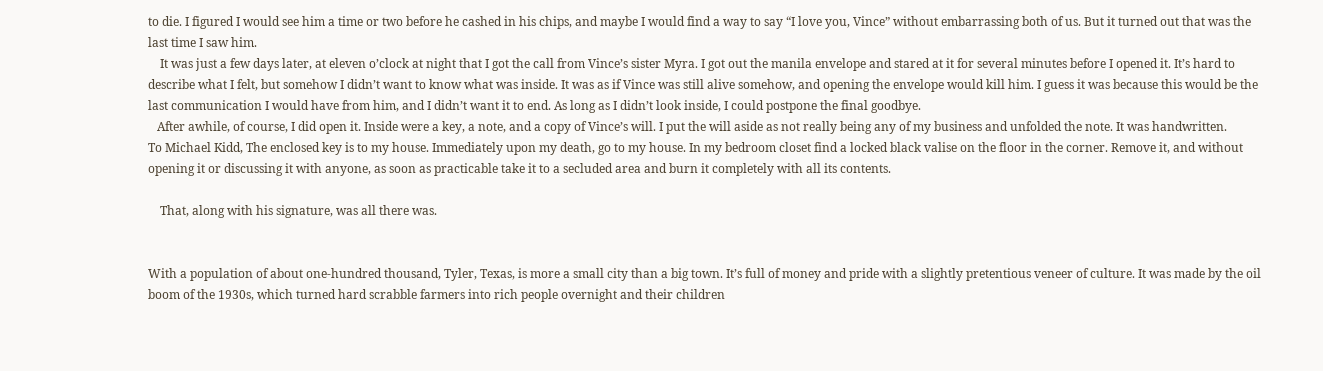to die. I figured I would see him a time or two before he cashed in his chips, and maybe I would find a way to say “I love you, Vince” without embarrassing both of us. But it turned out that was the last time I saw him.
    It was just a few days later, at eleven o’clock at night that I got the call from Vince’s sister Myra. I got out the manila envelope and stared at it for several minutes before I opened it. It’s hard to describe what I felt, but somehow I didn’t want to know what was inside. It was as if Vince was still alive somehow, and opening the envelope would kill him. I guess it was because this would be the last communication I would have from him, and I didn’t want it to end. As long as I didn’t look inside, I could postpone the final goodbye.
   After awhile, of course, I did open it. Inside were a key, a note, and a copy of Vince’s will. I put the will aside as not really being any of my business and unfolded the note. It was handwritten.
To Michael Kidd, The enclosed key is to my house. Immediately upon my death, go to my house. In my bedroom closet find a locked black valise on the floor in the corner. Remove it, and without opening it or discussing it with anyone, as soon as practicable take it to a secluded area and burn it completely with all its contents.

    That, along with his signature, was all there was.


With a population of about one-hundred thousand, Tyler, Texas, is more a small city than a big town. It’s full of money and pride with a slightly pretentious veneer of culture. It was made by the oil boom of the 1930s, which turned hard scrabble farmers into rich people overnight and their children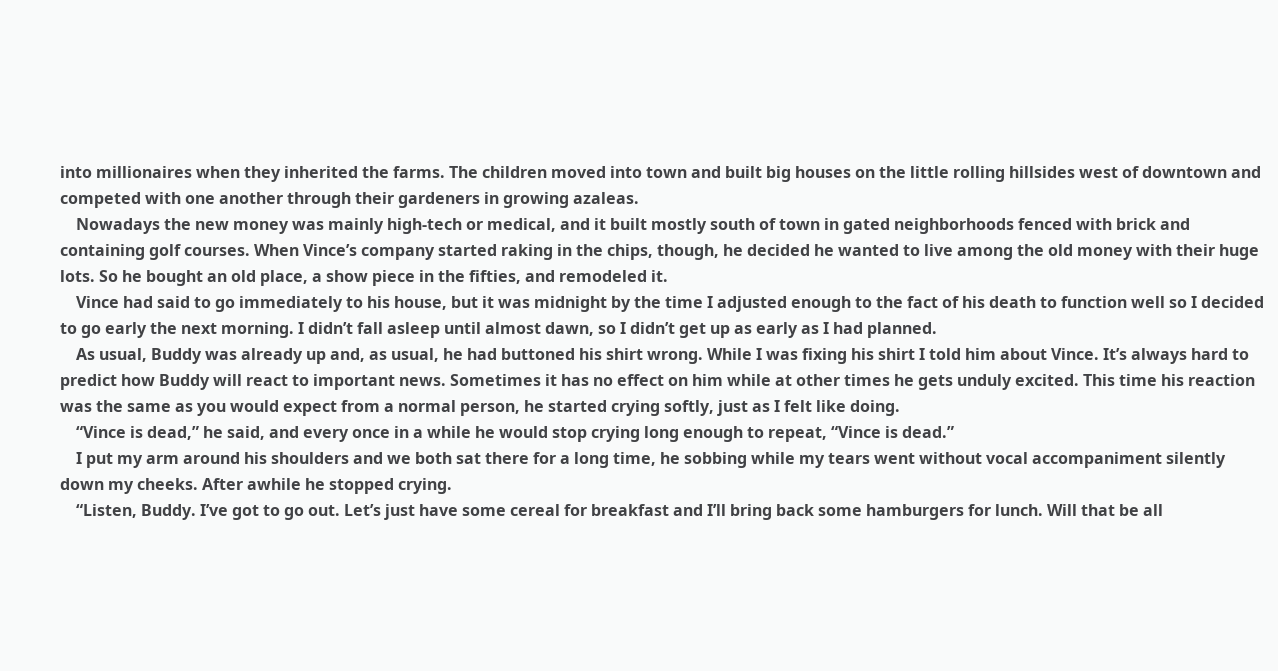into millionaires when they inherited the farms. The children moved into town and built big houses on the little rolling hillsides west of downtown and competed with one another through their gardeners in growing azaleas.
    Nowadays the new money was mainly high-tech or medical, and it built mostly south of town in gated neighborhoods fenced with brick and containing golf courses. When Vince’s company started raking in the chips, though, he decided he wanted to live among the old money with their huge lots. So he bought an old place, a show piece in the fifties, and remodeled it.
    Vince had said to go immediately to his house, but it was midnight by the time I adjusted enough to the fact of his death to function well so I decided to go early the next morning. I didn’t fall asleep until almost dawn, so I didn’t get up as early as I had planned.
    As usual, Buddy was already up and, as usual, he had buttoned his shirt wrong. While I was fixing his shirt I told him about Vince. It’s always hard to predict how Buddy will react to important news. Sometimes it has no effect on him while at other times he gets unduly excited. This time his reaction was the same as you would expect from a normal person, he started crying softly, just as I felt like doing.
    “Vince is dead,” he said, and every once in a while he would stop crying long enough to repeat, “Vince is dead.”
    I put my arm around his shoulders and we both sat there for a long time, he sobbing while my tears went without vocal accompaniment silently down my cheeks. After awhile he stopped crying.
    “Listen, Buddy. I’ve got to go out. Let’s just have some cereal for breakfast and I’ll bring back some hamburgers for lunch. Will that be all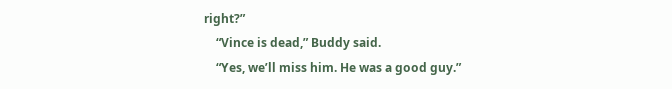right?”
    “Vince is dead,” Buddy said.
    “Yes, we’ll miss him. He was a good guy.”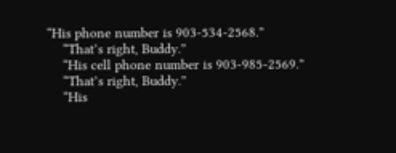“His phone number is 903-534-2568.”
    “That’s right, Buddy.”
    “His cell phone number is 903-985-2569.”
    “That’s right, Buddy.”
    “His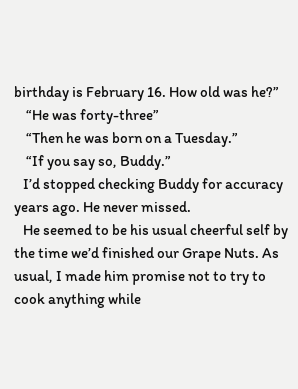birthday is February 16. How old was he?”
    “He was forty-three”
    “Then he was born on a Tuesday.”
    “If you say so, Buddy.”
   I’d stopped checking Buddy for accuracy years ago. He never missed.
   He seemed to be his usual cheerful self by the time we’d finished our Grape Nuts. As usual, I made him promise not to try to cook anything while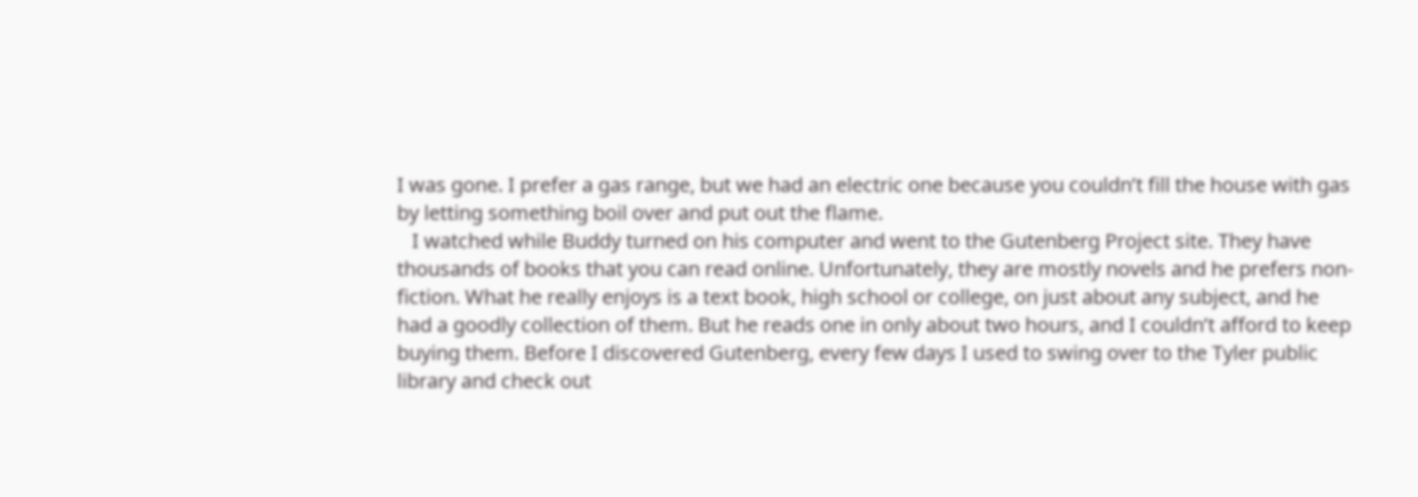I was gone. I prefer a gas range, but we had an electric one because you couldn’t fill the house with gas by letting something boil over and put out the flame.
   I watched while Buddy turned on his computer and went to the Gutenberg Project site. They have thousands of books that you can read online. Unfortunately, they are mostly novels and he prefers non-fiction. What he really enjoys is a text book, high school or college, on just about any subject, and he had a goodly collection of them. But he reads one in only about two hours, and I couldn’t afford to keep buying them. Before I discovered Gutenberg, every few days I used to swing over to the Tyler public library and check out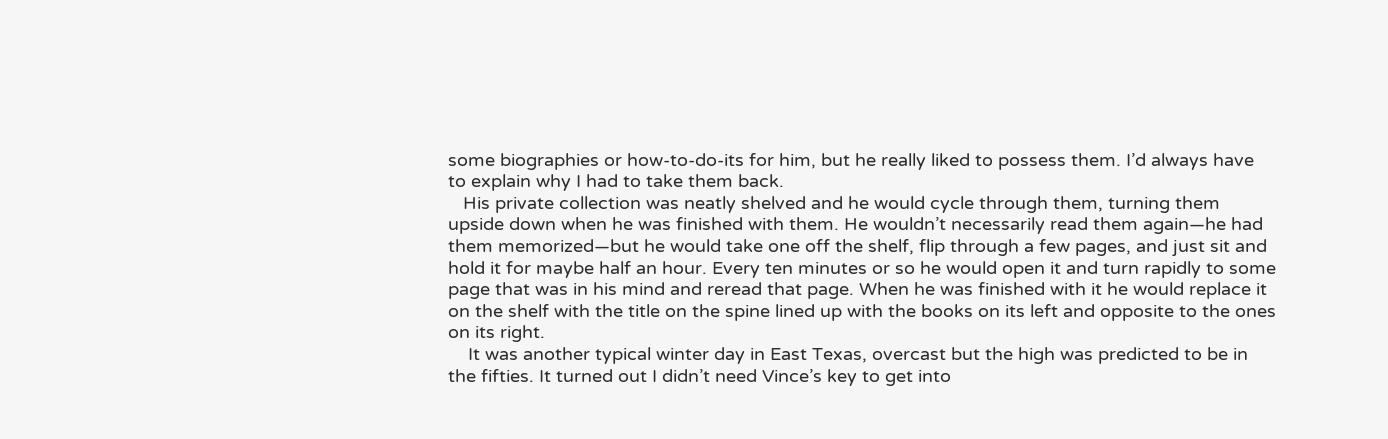some biographies or how-to-do-its for him, but he really liked to possess them. I’d always have to explain why I had to take them back.
   His private collection was neatly shelved and he would cycle through them, turning them upside down when he was finished with them. He wouldn’t necessarily read them again—he had them memorized—but he would take one off the shelf, flip through a few pages, and just sit and hold it for maybe half an hour. Every ten minutes or so he would open it and turn rapidly to some page that was in his mind and reread that page. When he was finished with it he would replace it on the shelf with the title on the spine lined up with the books on its left and opposite to the ones on its right.
    It was another typical winter day in East Texas, overcast but the high was predicted to be in the fifties. It turned out I didn’t need Vince’s key to get into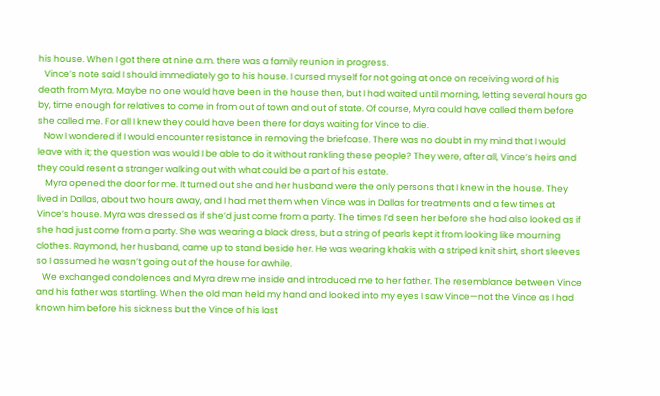his house. When I got there at nine a.m. there was a family reunion in progress.
   Vince’s note said I should immediately go to his house. I cursed myself for not going at once on receiving word of his death from Myra. Maybe no one would have been in the house then, but I had waited until morning, letting several hours go by, time enough for relatives to come in from out of town and out of state. Of course, Myra could have called them before she called me. For all I knew they could have been there for days waiting for Vince to die.
   Now I wondered if I would encounter resistance in removing the briefcase. There was no doubt in my mind that I would leave with it; the question was would I be able to do it without rankling these people? They were, after all, Vince’s heirs and they could resent a stranger walking out with what could be a part of his estate.
    Myra opened the door for me. It turned out she and her husband were the only persons that I knew in the house. They lived in Dallas, about two hours away, and I had met them when Vince was in Dallas for treatments and a few times at Vince’s house. Myra was dressed as if she’d just come from a party. The times I’d seen her before she had also looked as if she had just come from a party. She was wearing a black dress, but a string of pearls kept it from looking like mourning clothes. Raymond, her husband, came up to stand beside her. He was wearing khakis with a striped knit shirt, short sleeves so I assumed he wasn’t going out of the house for awhile.
   We exchanged condolences and Myra drew me inside and introduced me to her father. The resemblance between Vince and his father was startling. When the old man held my hand and looked into my eyes I saw Vince—not the Vince as I had known him before his sickness but the Vince of his last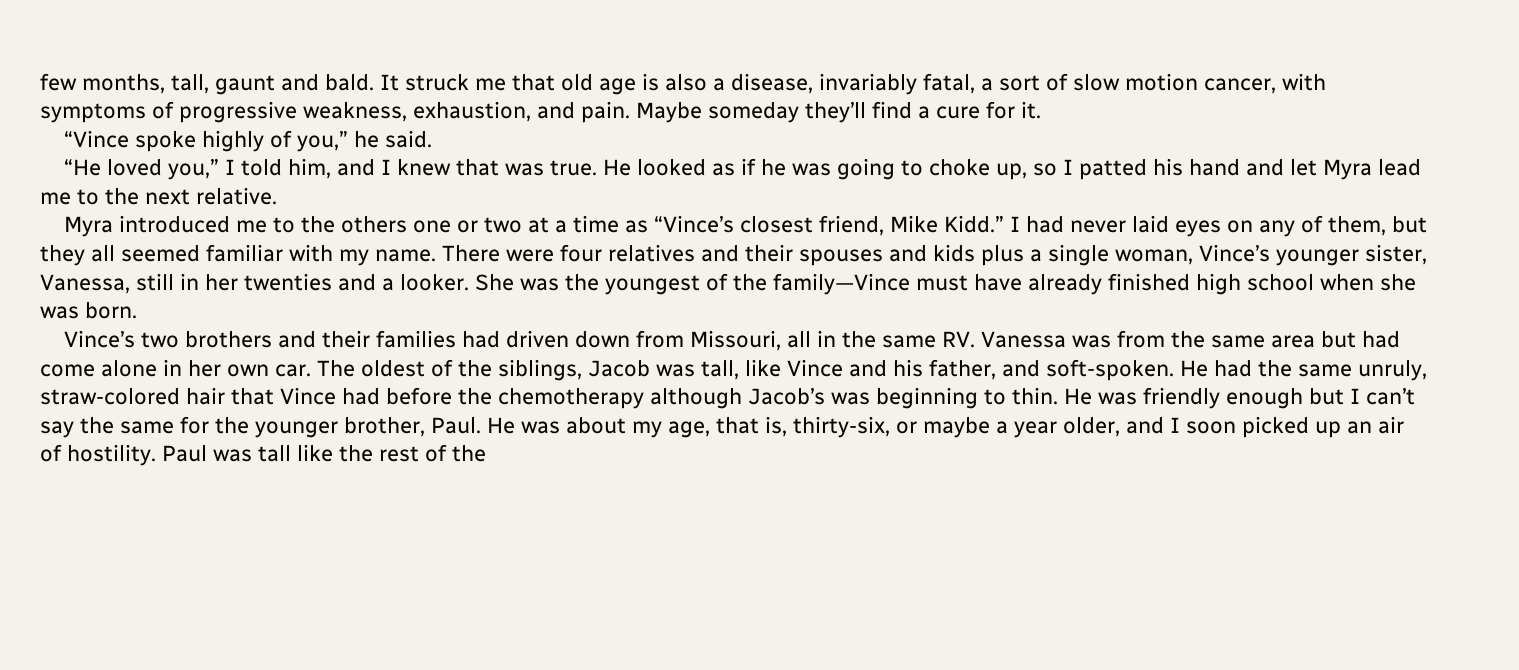few months, tall, gaunt and bald. It struck me that old age is also a disease, invariably fatal, a sort of slow motion cancer, with symptoms of progressive weakness, exhaustion, and pain. Maybe someday they’ll find a cure for it.
    “Vince spoke highly of you,” he said.
    “He loved you,” I told him, and I knew that was true. He looked as if he was going to choke up, so I patted his hand and let Myra lead me to the next relative.
    Myra introduced me to the others one or two at a time as “Vince’s closest friend, Mike Kidd.” I had never laid eyes on any of them, but they all seemed familiar with my name. There were four relatives and their spouses and kids plus a single woman, Vince’s younger sister, Vanessa, still in her twenties and a looker. She was the youngest of the family—Vince must have already finished high school when she was born.
    Vince’s two brothers and their families had driven down from Missouri, all in the same RV. Vanessa was from the same area but had come alone in her own car. The oldest of the siblings, Jacob was tall, like Vince and his father, and soft-spoken. He had the same unruly, straw-colored hair that Vince had before the chemotherapy although Jacob’s was beginning to thin. He was friendly enough but I can’t say the same for the younger brother, Paul. He was about my age, that is, thirty-six, or maybe a year older, and I soon picked up an air of hostility. Paul was tall like the rest of the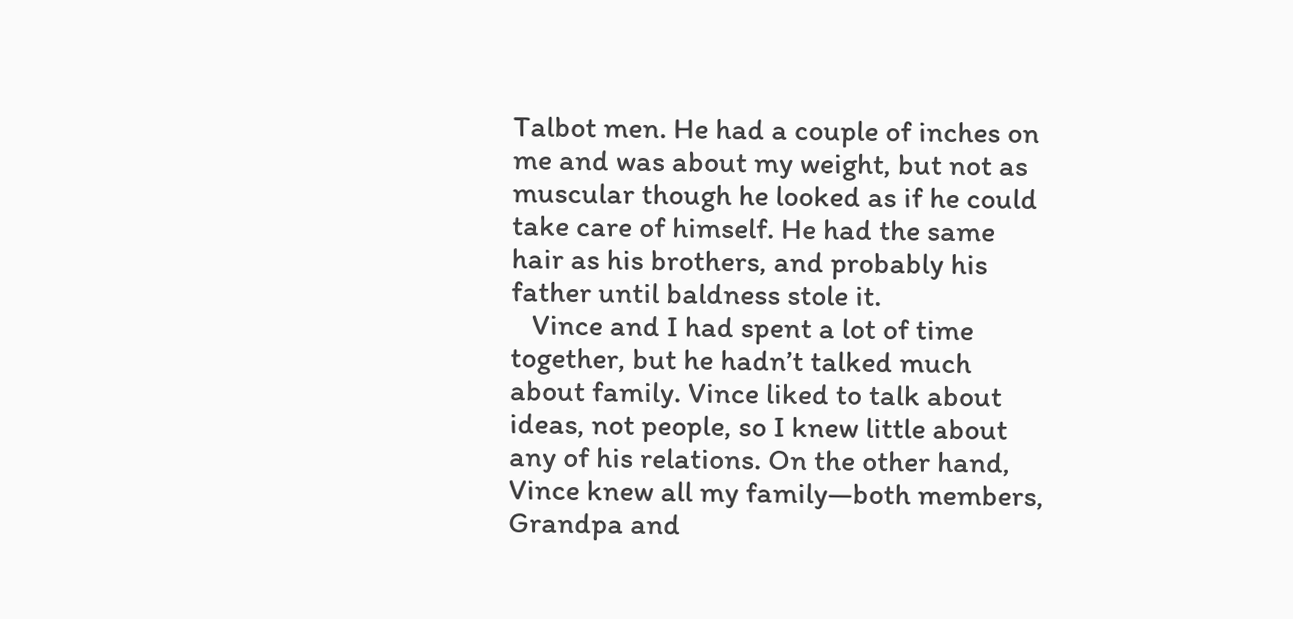Talbot men. He had a couple of inches on me and was about my weight, but not as muscular though he looked as if he could take care of himself. He had the same hair as his brothers, and probably his father until baldness stole it.
   Vince and I had spent a lot of time together, but he hadn’t talked much about family. Vince liked to talk about ideas, not people, so I knew little about any of his relations. On the other hand, Vince knew all my family—both members, Grandpa and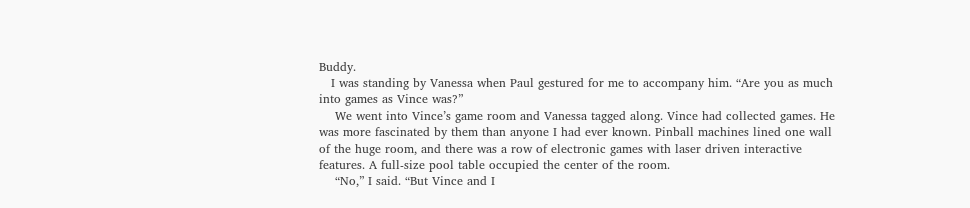Buddy.
   I was standing by Vanessa when Paul gestured for me to accompany him. “Are you as much into games as Vince was?”
    We went into Vince’s game room and Vanessa tagged along. Vince had collected games. He was more fascinated by them than anyone I had ever known. Pinball machines lined one wall of the huge room, and there was a row of electronic games with laser driven interactive features. A full-size pool table occupied the center of the room.
    “No,” I said. “But Vince and I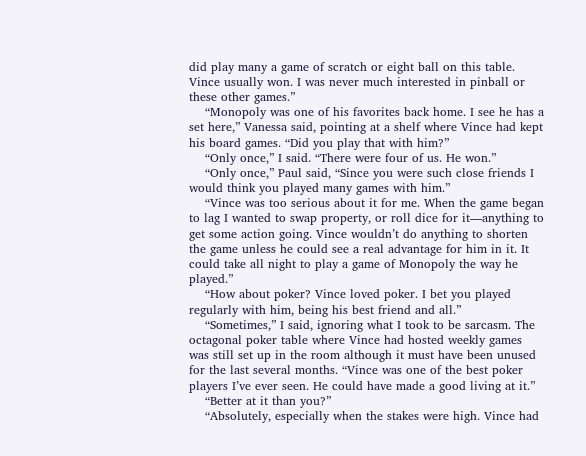did play many a game of scratch or eight ball on this table. Vince usually won. I was never much interested in pinball or these other games.”
    “Monopoly was one of his favorites back home. I see he has a set here,” Vanessa said, pointing at a shelf where Vince had kept his board games. “Did you play that with him?”
    “Only once,” I said. “There were four of us. He won.”
    “Only once,” Paul said, “Since you were such close friends I would think you played many games with him.”
    “Vince was too serious about it for me. When the game began to lag I wanted to swap property, or roll dice for it—anything to get some action going. Vince wouldn’t do anything to shorten the game unless he could see a real advantage for him in it. It could take all night to play a game of Monopoly the way he played.”
    “How about poker? Vince loved poker. I bet you played regularly with him, being his best friend and all.”
    “Sometimes,” I said, ignoring what I took to be sarcasm. The octagonal poker table where Vince had hosted weekly games was still set up in the room although it must have been unused for the last several months. “Vince was one of the best poker players I’ve ever seen. He could have made a good living at it.”
    “Better at it than you?”
    “Absolutely, especially when the stakes were high. Vince had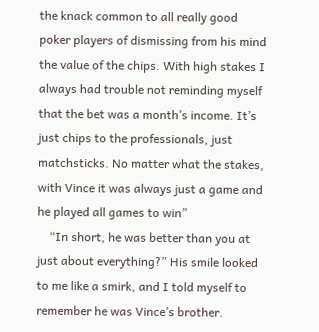the knack common to all really good poker players of dismissing from his mind the value of the chips. With high stakes I always had trouble not reminding myself that the bet was a month’s income. It’s just chips to the professionals, just matchsticks. No matter what the stakes, with Vince it was always just a game and he played all games to win”
    “In short, he was better than you at just about everything?” His smile looked to me like a smirk, and I told myself to remember he was Vince’s brother.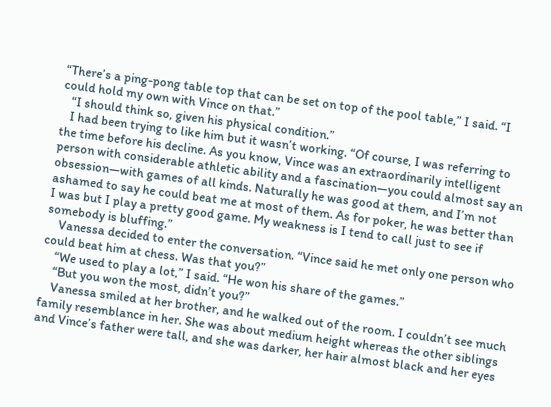“There’s a ping-pong table top that can be set on top of the pool table,” I said. “I could hold my own with Vince on that.”
   “I should think so, given his physical condition.”
   I had been trying to like him but it wasn’t working. “Of course, I was referring to the time before his decline. As you know, Vince was an extraordinarily intelligent person with considerable athletic ability and a fascination—you could almost say an obsession—with games of all kinds. Naturally he was good at them, and I’m not ashamed to say he could beat me at most of them. As for poker, he was better than I was but I play a pretty good game. My weakness is I tend to call just to see if somebody is bluffing.”
    Vanessa decided to enter the conversation. “Vince said he met only one person who could beat him at chess. Was that you?”
    “We used to play a lot,” I said. “He won his share of the games.”
    “But you won the most, didn’t you?”
    Vanessa smiled at her brother, and he walked out of the room. I couldn’t see much family resemblance in her. She was about medium height whereas the other siblings and Vince’s father were tall, and she was darker, her hair almost black and her eyes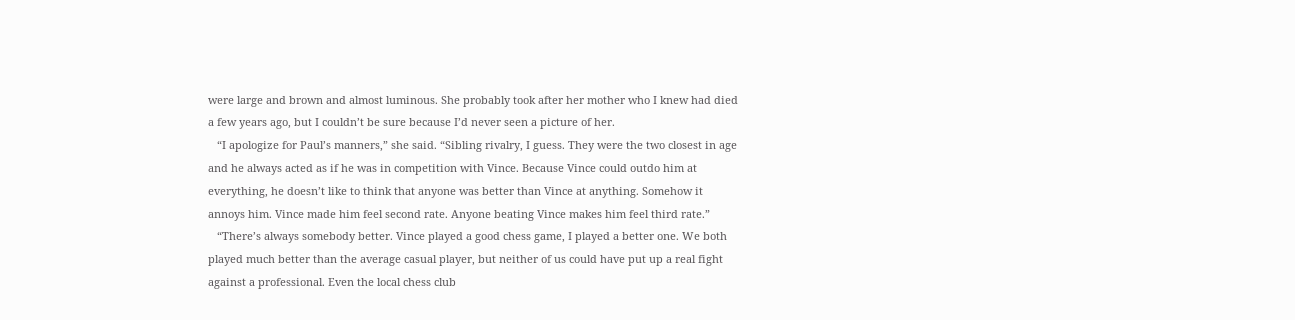were large and brown and almost luminous. She probably took after her mother who I knew had died a few years ago, but I couldn’t be sure because I’d never seen a picture of her.
   “I apologize for Paul’s manners,” she said. “Sibling rivalry, I guess. They were the two closest in age and he always acted as if he was in competition with Vince. Because Vince could outdo him at everything, he doesn’t like to think that anyone was better than Vince at anything. Somehow it annoys him. Vince made him feel second rate. Anyone beating Vince makes him feel third rate.”
   “There’s always somebody better. Vince played a good chess game, I played a better one. We both played much better than the average casual player, but neither of us could have put up a real fight against a professional. Even the local chess club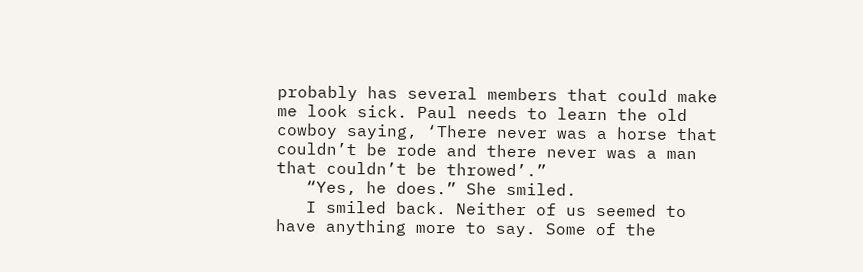probably has several members that could make me look sick. Paul needs to learn the old cowboy saying, ‘There never was a horse that couldn’t be rode and there never was a man that couldn’t be throwed’.”
   “Yes, he does.” She smiled.
   I smiled back. Neither of us seemed to have anything more to say. Some of the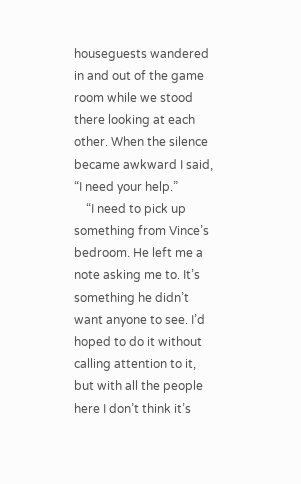houseguests wandered in and out of the game room while we stood there looking at each other. When the silence became awkward I said, “I need your help.”
    “I need to pick up something from Vince’s bedroom. He left me a note asking me to. It’s something he didn’t want anyone to see. I’d hoped to do it without calling attention to it, but with all the people here I don’t think it’s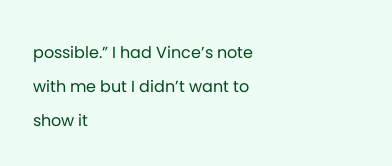possible.” I had Vince’s note with me but I didn’t want to show it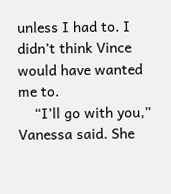unless I had to. I didn’t think Vince would have wanted me to.
    “I’ll go with you,” Vanessa said. She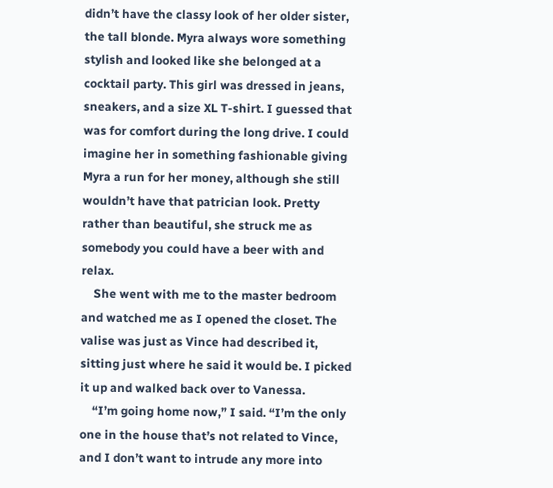didn’t have the classy look of her older sister, the tall blonde. Myra always wore something stylish and looked like she belonged at a cocktail party. This girl was dressed in jeans, sneakers, and a size XL T-shirt. I guessed that was for comfort during the long drive. I could imagine her in something fashionable giving Myra a run for her money, although she still wouldn’t have that patrician look. Pretty rather than beautiful, she struck me as somebody you could have a beer with and relax.
    She went with me to the master bedroom and watched me as I opened the closet. The valise was just as Vince had described it, sitting just where he said it would be. I picked it up and walked back over to Vanessa.
    “I’m going home now,” I said. “I’m the only one in the house that’s not related to Vince, and I don’t want to intrude any more into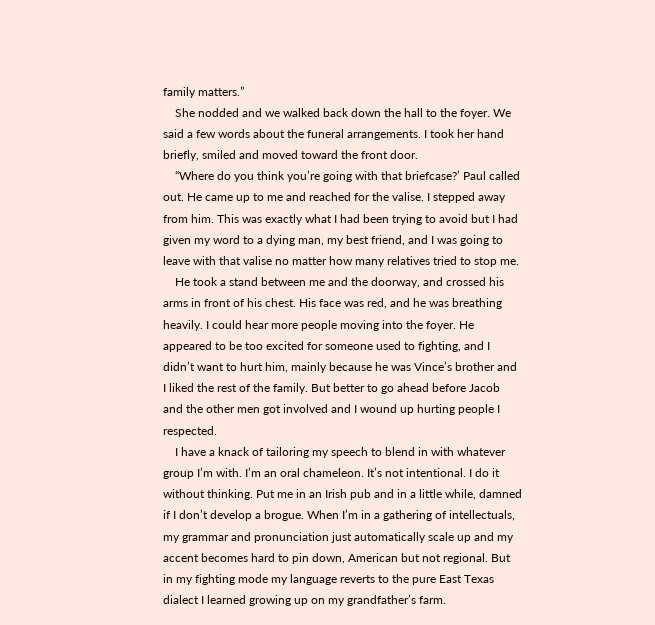family matters.”
    She nodded and we walked back down the hall to the foyer. We said a few words about the funeral arrangements. I took her hand briefly, smiled and moved toward the front door.
    “Where do you think you’re going with that briefcase?’ Paul called out. He came up to me and reached for the valise. I stepped away from him. This was exactly what I had been trying to avoid but I had given my word to a dying man, my best friend, and I was going to leave with that valise no matter how many relatives tried to stop me.
    He took a stand between me and the doorway, and crossed his arms in front of his chest. His face was red, and he was breathing heavily. I could hear more people moving into the foyer. He appeared to be too excited for someone used to fighting, and I didn’t want to hurt him, mainly because he was Vince’s brother and I liked the rest of the family. But better to go ahead before Jacob and the other men got involved and I wound up hurting people I respected.
    I have a knack of tailoring my speech to blend in with whatever group I’m with. I’m an oral chameleon. It’s not intentional. I do it without thinking. Put me in an Irish pub and in a little while, damned if I don’t develop a brogue. When I’m in a gathering of intellectuals, my grammar and pronunciation just automatically scale up and my accent becomes hard to pin down, American but not regional. But in my fighting mode my language reverts to the pure East Texas dialect I learned growing up on my grandfather’s farm.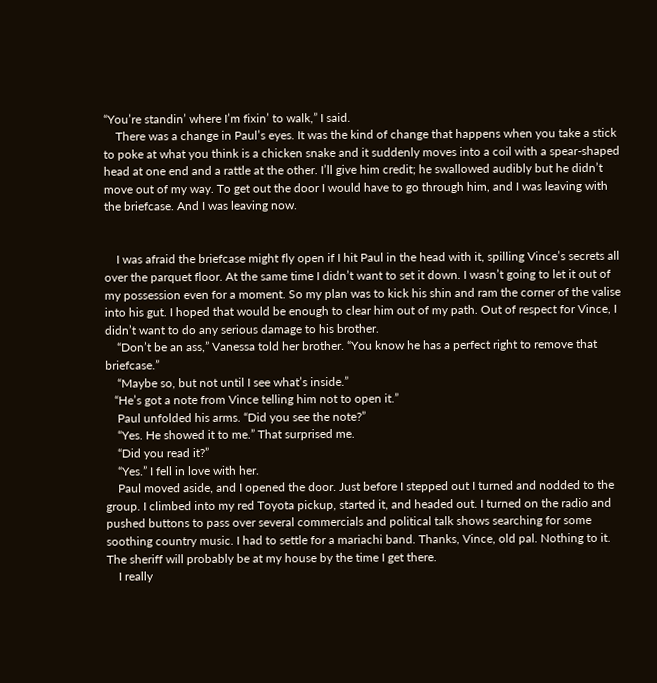“You’re standin’ where I’m fixin’ to walk,” I said.
    There was a change in Paul’s eyes. It was the kind of change that happens when you take a stick to poke at what you think is a chicken snake and it suddenly moves into a coil with a spear-shaped head at one end and a rattle at the other. I’ll give him credit; he swallowed audibly but he didn’t move out of my way. To get out the door I would have to go through him, and I was leaving with the briefcase. And I was leaving now.


    I was afraid the briefcase might fly open if I hit Paul in the head with it, spilling Vince’s secrets all over the parquet floor. At the same time I didn’t want to set it down. I wasn’t going to let it out of my possession even for a moment. So my plan was to kick his shin and ram the corner of the valise into his gut. I hoped that would be enough to clear him out of my path. Out of respect for Vince, I didn’t want to do any serious damage to his brother.
    “Don’t be an ass,” Vanessa told her brother. “You know he has a perfect right to remove that briefcase.”
    “Maybe so, but not until I see what’s inside.”
   “He’s got a note from Vince telling him not to open it.”
    Paul unfolded his arms. “Did you see the note?”
    “Yes. He showed it to me.” That surprised me.
    “Did you read it?”
    “Yes.” I fell in love with her.
    Paul moved aside, and I opened the door. Just before I stepped out I turned and nodded to the group. I climbed into my red Toyota pickup, started it, and headed out. I turned on the radio and pushed buttons to pass over several commercials and political talk shows searching for some soothing country music. I had to settle for a mariachi band. Thanks, Vince, old pal. Nothing to it. The sheriff will probably be at my house by the time I get there.
    I really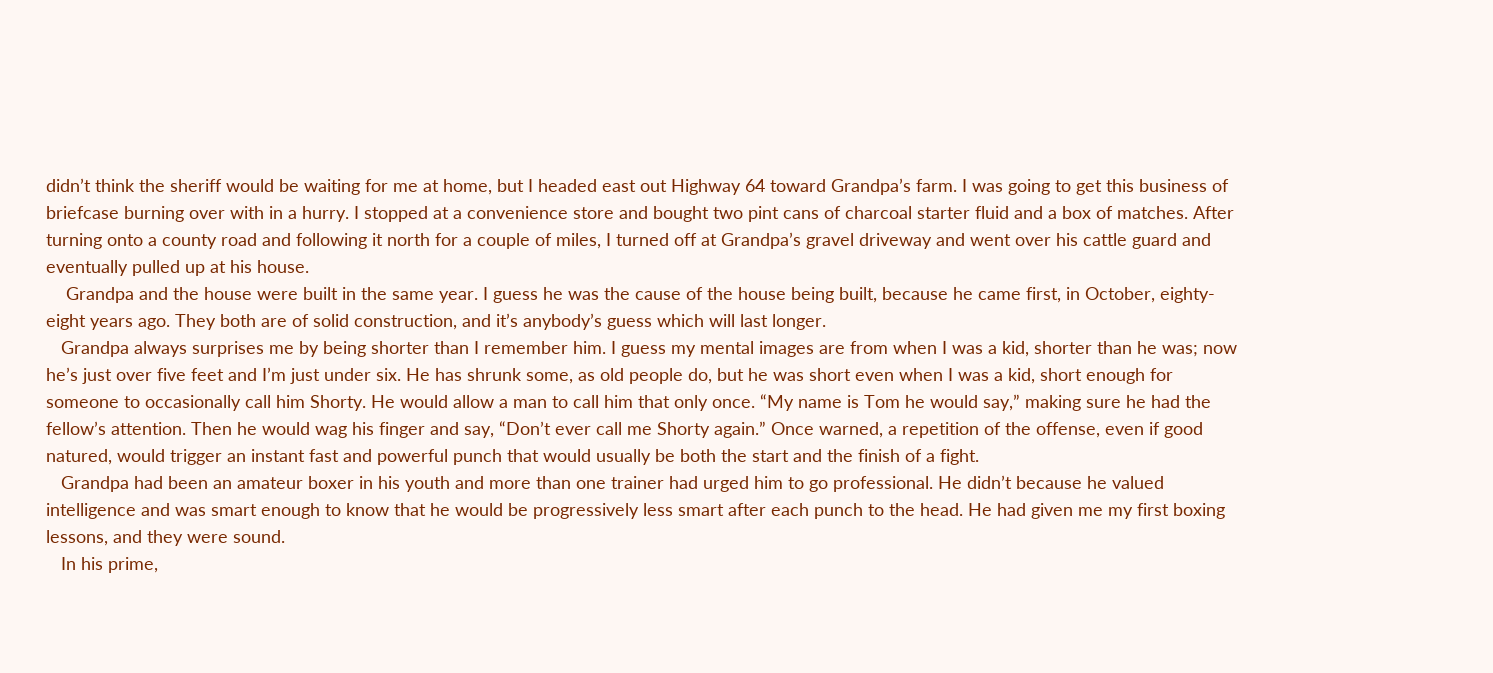didn’t think the sheriff would be waiting for me at home, but I headed east out Highway 64 toward Grandpa’s farm. I was going to get this business of briefcase burning over with in a hurry. I stopped at a convenience store and bought two pint cans of charcoal starter fluid and a box of matches. After turning onto a county road and following it north for a couple of miles, I turned off at Grandpa’s gravel driveway and went over his cattle guard and eventually pulled up at his house.
    Grandpa and the house were built in the same year. I guess he was the cause of the house being built, because he came first, in October, eighty-eight years ago. They both are of solid construction, and it’s anybody’s guess which will last longer.
   Grandpa always surprises me by being shorter than I remember him. I guess my mental images are from when I was a kid, shorter than he was; now he’s just over five feet and I’m just under six. He has shrunk some, as old people do, but he was short even when I was a kid, short enough for someone to occasionally call him Shorty. He would allow a man to call him that only once. “My name is Tom he would say,” making sure he had the fellow’s attention. Then he would wag his finger and say, “Don’t ever call me Shorty again.” Once warned, a repetition of the offense, even if good natured, would trigger an instant fast and powerful punch that would usually be both the start and the finish of a fight.
   Grandpa had been an amateur boxer in his youth and more than one trainer had urged him to go professional. He didn’t because he valued intelligence and was smart enough to know that he would be progressively less smart after each punch to the head. He had given me my first boxing lessons, and they were sound.
   In his prime,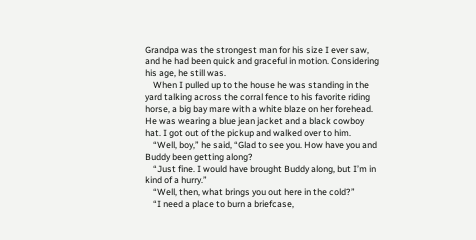Grandpa was the strongest man for his size I ever saw, and he had been quick and graceful in motion. Considering his age, he still was.
    When I pulled up to the house he was standing in the yard talking across the corral fence to his favorite riding horse, a big bay mare with a white blaze on her forehead. He was wearing a blue jean jacket and a black cowboy hat. I got out of the pickup and walked over to him.
    “Well, boy,” he said, “Glad to see you. How have you and Buddy been getting along?
    “Just fine. I would have brought Buddy along, but I’m in kind of a hurry.”
    “Well, then, what brings you out here in the cold?”
    “I need a place to burn a briefcase,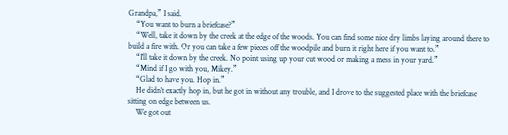Grandpa,” I said.
    “You want to burn a briefcase?”
    “Well, take it down by the creek at the edge of the woods. You can find some nice dry limbs laying around there to build a fire with. Or you can take a few pieces off the woodpile and burn it right here if you want to.”
    “I’ll take it down by the creek. No point using up your cut wood or making a mess in your yard.”
    “Mind if I go with you, Mikey.”
    “Glad to have you. Hop in.”
    He didn’t exactly hop in, but he got in without any trouble, and I drove to the suggested place with the briefcase sitting on edge between us.
    We got out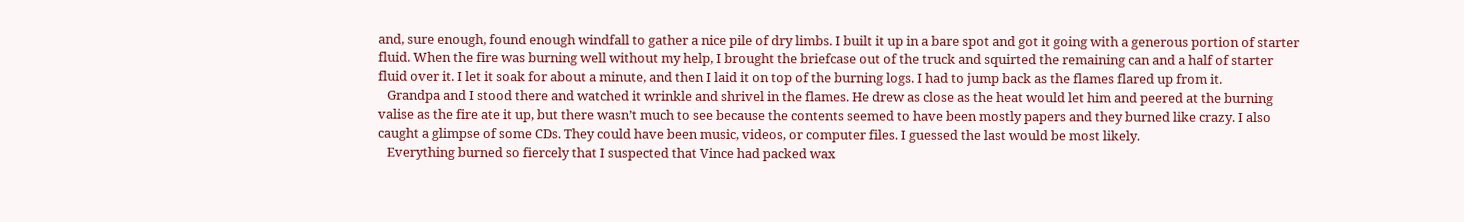and, sure enough, found enough windfall to gather a nice pile of dry limbs. I built it up in a bare spot and got it going with a generous portion of starter fluid. When the fire was burning well without my help, I brought the briefcase out of the truck and squirted the remaining can and a half of starter fluid over it. I let it soak for about a minute, and then I laid it on top of the burning logs. I had to jump back as the flames flared up from it.
   Grandpa and I stood there and watched it wrinkle and shrivel in the flames. He drew as close as the heat would let him and peered at the burning valise as the fire ate it up, but there wasn’t much to see because the contents seemed to have been mostly papers and they burned like crazy. I also caught a glimpse of some CDs. They could have been music, videos, or computer files. I guessed the last would be most likely.
   Everything burned so fiercely that I suspected that Vince had packed wax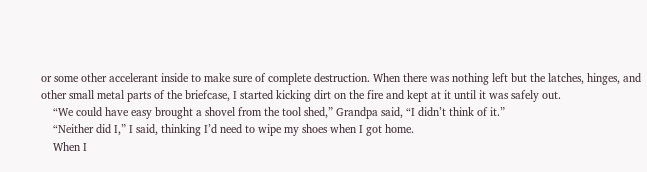or some other accelerant inside to make sure of complete destruction. When there was nothing left but the latches, hinges, and other small metal parts of the briefcase, I started kicking dirt on the fire and kept at it until it was safely out.
    “We could have easy brought a shovel from the tool shed,” Grandpa said, “I didn’t think of it.”
    “Neither did I,” I said, thinking I’d need to wipe my shoes when I got home.
    When I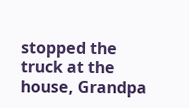stopped the truck at the house, Grandpa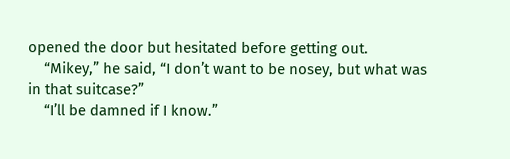opened the door but hesitated before getting out.
    “Mikey,” he said, “I don’t want to be nosey, but what was in that suitcase?”
    “I’ll be damned if I know.”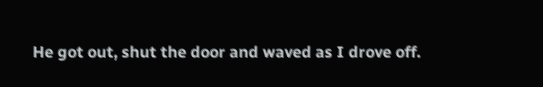He got out, shut the door and waved as I drove off.